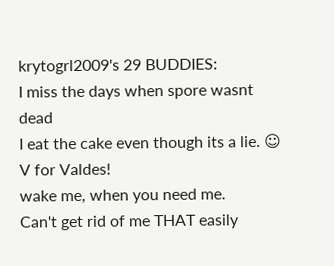krytogrl2009's 29 BUDDIES:
I miss the days when spore wasnt dead
I eat the cake even though its a lie. ☺
V for Valdes!
wake me, when you need me.
Can't get rid of me THAT easily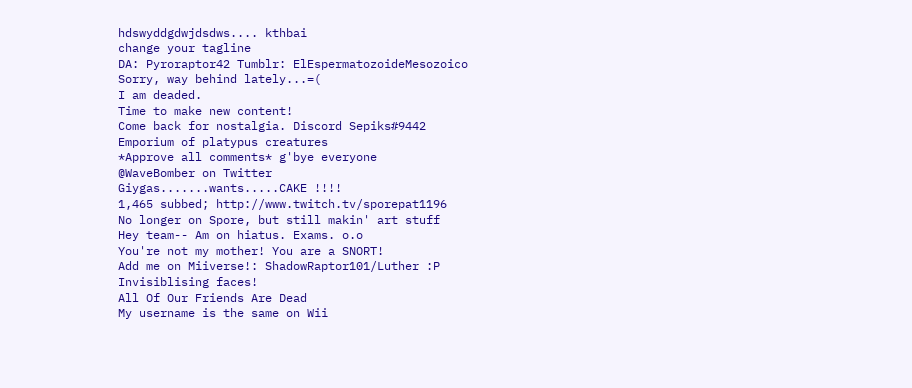hdswyddgdwjdsdws.... kthbai
change your tagline
DA: Pyroraptor42 Tumblr: ElEspermatozoideMesozoico
Sorry, way behind lately...=(
I am deaded.
Time to make new content!
Come back for nostalgia. Discord Sepiks#9442
Emporium of platypus creatures
*Approve all comments* g'bye everyone
@WaveBomber on Twitter
Giygas.......wants.....CAKE !!!!
1,465 subbed; http://www.twitch.tv/sporepat1196
No longer on Spore, but still makin' art stuff
Hey team-- Am on hiatus. Exams. o.o
You're not my mother! You are a SNORT!
Add me on Miiverse!: ShadowRaptor101/Luther :P
Invisiblising faces!
All Of Our Friends Are Dead
My username is the same on Wii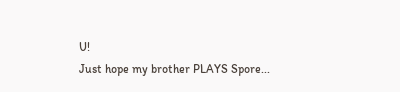U!
Just hope my brother PLAYS Spore...